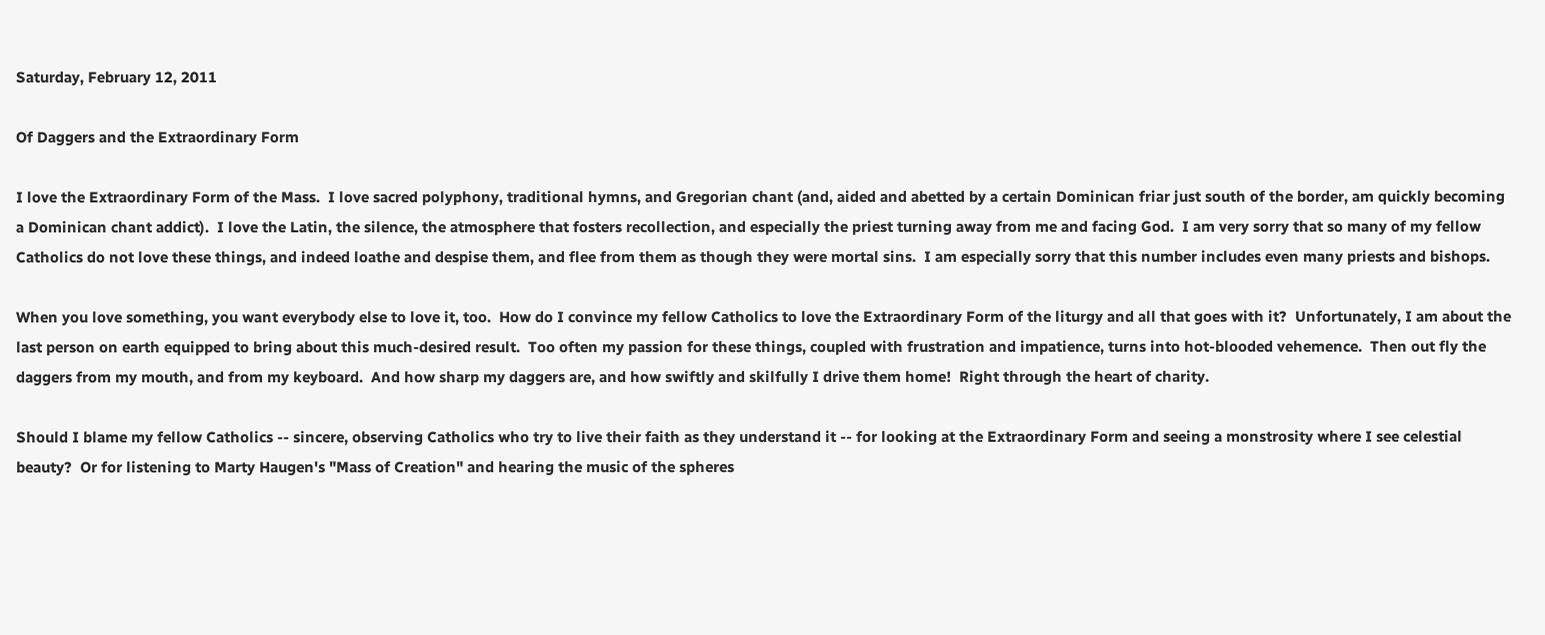Saturday, February 12, 2011

Of Daggers and the Extraordinary Form

I love the Extraordinary Form of the Mass.  I love sacred polyphony, traditional hymns, and Gregorian chant (and, aided and abetted by a certain Dominican friar just south of the border, am quickly becoming a Dominican chant addict).  I love the Latin, the silence, the atmosphere that fosters recollection, and especially the priest turning away from me and facing God.  I am very sorry that so many of my fellow Catholics do not love these things, and indeed loathe and despise them, and flee from them as though they were mortal sins.  I am especially sorry that this number includes even many priests and bishops.

When you love something, you want everybody else to love it, too.  How do I convince my fellow Catholics to love the Extraordinary Form of the liturgy and all that goes with it?  Unfortunately, I am about the last person on earth equipped to bring about this much-desired result.  Too often my passion for these things, coupled with frustration and impatience, turns into hot-blooded vehemence.  Then out fly the daggers from my mouth, and from my keyboard.  And how sharp my daggers are, and how swiftly and skilfully I drive them home!  Right through the heart of charity.

Should I blame my fellow Catholics -- sincere, observing Catholics who try to live their faith as they understand it -- for looking at the Extraordinary Form and seeing a monstrosity where I see celestial beauty?  Or for listening to Marty Haugen's "Mass of Creation" and hearing the music of the spheres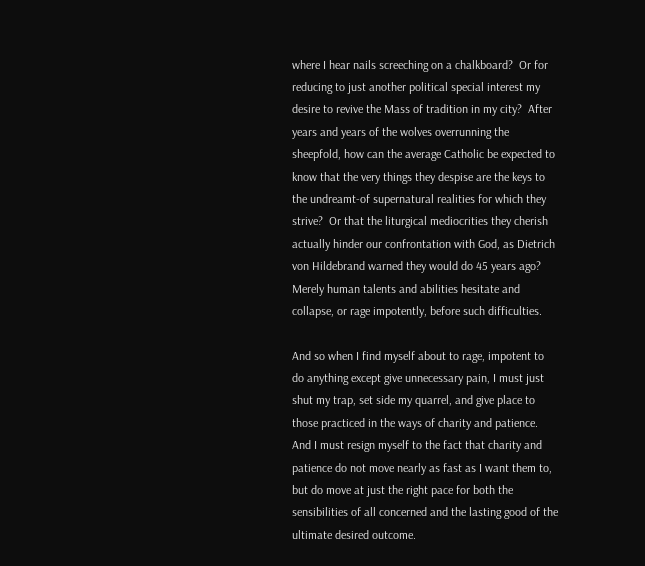where I hear nails screeching on a chalkboard?  Or for reducing to just another political special interest my desire to revive the Mass of tradition in my city?  After years and years of the wolves overrunning the sheepfold, how can the average Catholic be expected to know that the very things they despise are the keys to the undreamt-of supernatural realities for which they strive?  Or that the liturgical mediocrities they cherish actually hinder our confrontation with God, as Dietrich von Hildebrand warned they would do 45 years ago?  Merely human talents and abilities hesitate and collapse, or rage impotently, before such difficulties.

And so when I find myself about to rage, impotent to do anything except give unnecessary pain, I must just shut my trap, set side my quarrel, and give place to those practiced in the ways of charity and patience.  And I must resign myself to the fact that charity and patience do not move nearly as fast as I want them to, but do move at just the right pace for both the sensibilities of all concerned and the lasting good of the ultimate desired outcome.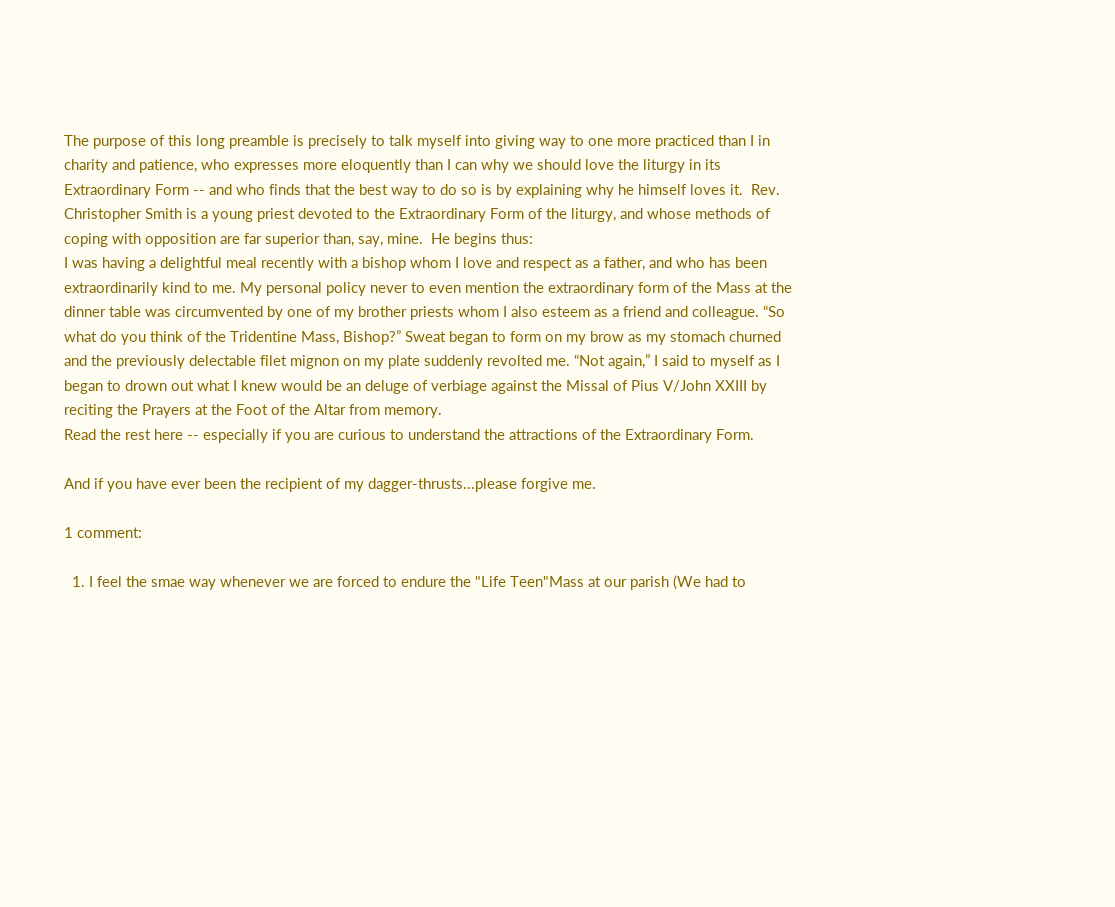The purpose of this long preamble is precisely to talk myself into giving way to one more practiced than I in charity and patience, who expresses more eloquently than I can why we should love the liturgy in its Extraordinary Form -- and who finds that the best way to do so is by explaining why he himself loves it.  Rev. Christopher Smith is a young priest devoted to the Extraordinary Form of the liturgy, and whose methods of coping with opposition are far superior than, say, mine.  He begins thus:
I was having a delightful meal recently with a bishop whom I love and respect as a father, and who has been extraordinarily kind to me. My personal policy never to even mention the extraordinary form of the Mass at the dinner table was circumvented by one of my brother priests whom I also esteem as a friend and colleague. “So what do you think of the Tridentine Mass, Bishop?” Sweat began to form on my brow as my stomach churned and the previously delectable filet mignon on my plate suddenly revolted me. “Not again,” I said to myself as I began to drown out what I knew would be an deluge of verbiage against the Missal of Pius V/John XXIII by reciting the Prayers at the Foot of the Altar from memory.
Read the rest here -- especially if you are curious to understand the attractions of the Extraordinary Form.

And if you have ever been the recipient of my dagger-thrusts...please forgive me.

1 comment:

  1. I feel the smae way whenever we are forced to endure the "Life Teen"Mass at our parish (We had to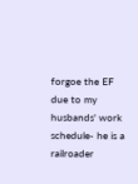forgoe the EF due to my husbands' work schedule- he is a railroader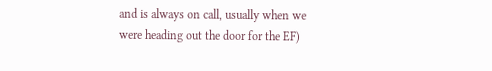and is always on call, usually when we were heading out the door for the EF)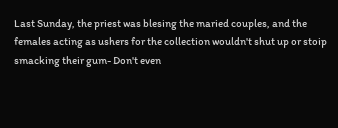Last Sunday, the priest was blesing the maried couples, and the females acting as ushers for the collection wouldn't shut up or stoip smacking their gum- Don't even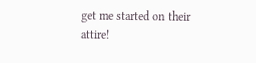get me started on their attire!